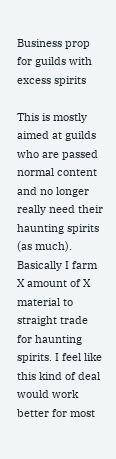Business prop for guilds with excess spirits

This is mostly aimed at guilds who are passed normal content and no longer really need their haunting spirits (as much). Basically I farm X amount of X material to straight trade for haunting spirits. I feel like this kind of deal would work better for most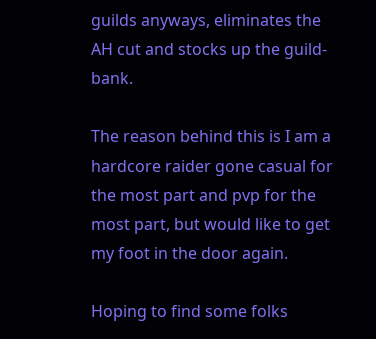guilds anyways, eliminates the AH cut and stocks up the guild-bank.

The reason behind this is I am a hardcore raider gone casual for the most part and pvp for the most part, but would like to get my foot in the door again.

Hoping to find some folks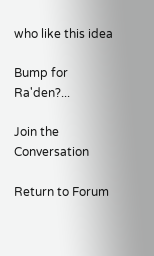who like this idea

Bump for Ra'den?...

Join the Conversation

Return to Forum